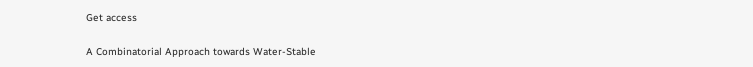Get access

A Combinatorial Approach towards Water-Stable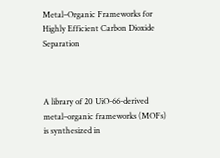Metal–Organic Frameworks for Highly Efficient Carbon Dioxide Separation



A library of 20 UiO-66-derived metal–organic frameworks (MOFs) is synthesized in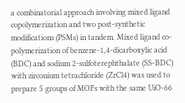a combinatorial approach involving mixed ligand copolymerization and two post-synthetic modifications (PSMs) in tandem. Mixed ligand co-polymerization of benzene-1,4-dicarboxylic acid (BDC) and sodium 2-sulfoterephthalate (SS-BDC) with zirconium tetrachloride (ZrCl4) was used to prepare 5 groups of MOFs with the same UiO-66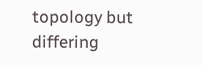topology but differing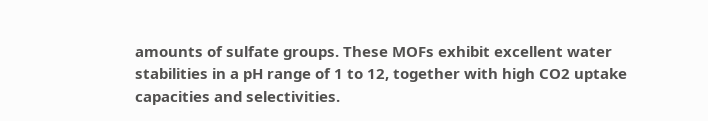amounts of sulfate groups. These MOFs exhibit excellent water stabilities in a pH range of 1 to 12, together with high CO2 uptake capacities and selectivities.